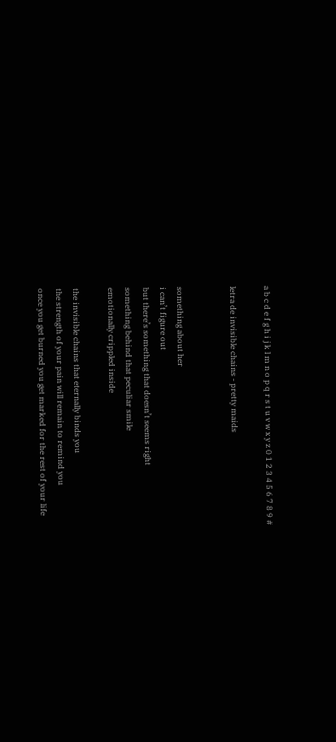a b c d e f g h i j k l m n o p q r s t u v w x y z 0 1 2 3 4 5 6 7 8 9 #

letra de invisible chains - pretty maids


something about her
i can’t figure out
but there’s something that doesn’t seems right
something behind that peculiar smile
emotionally crippled inside

the invisible chains that eternally binds you
the strength of your pain will remain to remind you
once you get burned you get marked for the rest of your life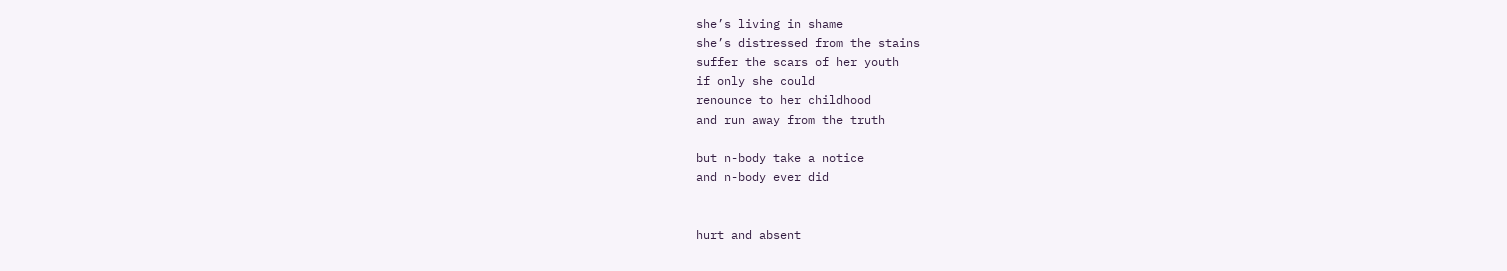she’s living in shame
she’s distressed from the stains
suffer the scars of her youth
if only she could
renounce to her childhood
and run away from the truth

but n-body take a notice
and n-body ever did


hurt and absent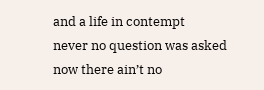and a life in contempt
never no question was asked
now there ain’t no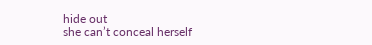hide out
she can’t conceal herself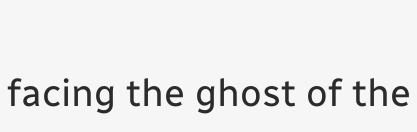facing the ghost of the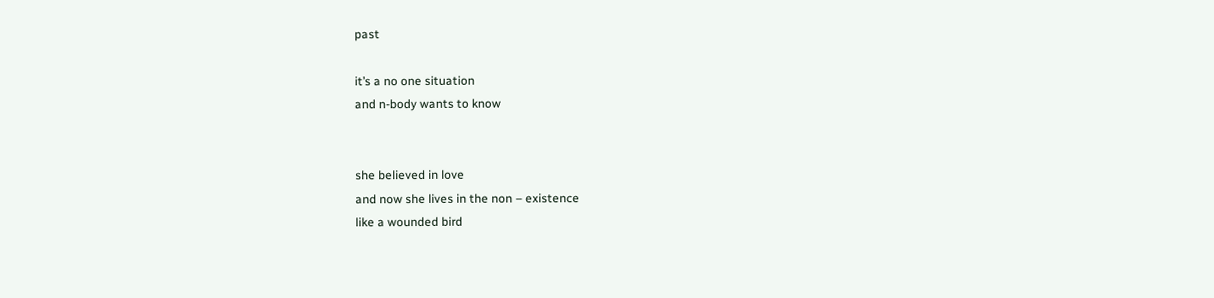past

it’s a no one situation
and n-body wants to know


she believed in love
and now she lives in the non – existence
like a wounded bird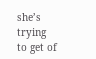she’s trying to get of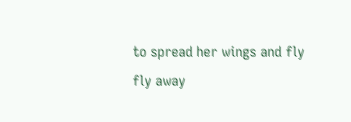to spread her wings and fly
fly away